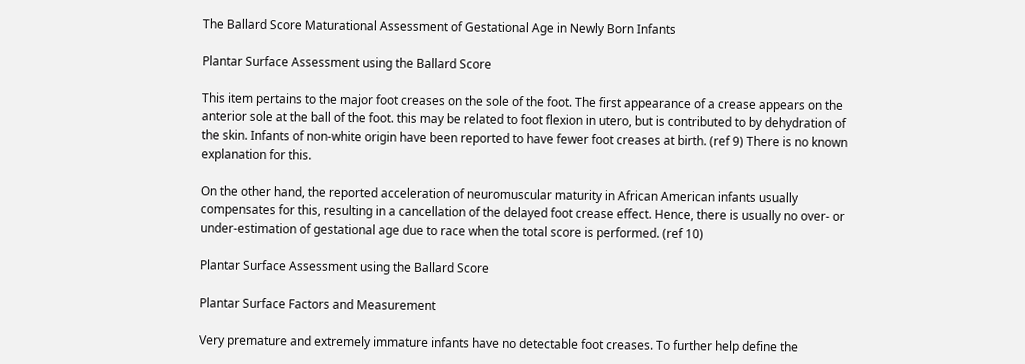The Ballard Score Maturational Assessment of Gestational Age in Newly Born Infants

Plantar Surface Assessment using the Ballard Score

This item pertains to the major foot creases on the sole of the foot. The first appearance of a crease appears on the anterior sole at the ball of the foot. this may be related to foot flexion in utero, but is contributed to by dehydration of the skin. Infants of non-white origin have been reported to have fewer foot creases at birth. (ref 9) There is no known explanation for this.

On the other hand, the reported acceleration of neuromuscular maturity in African American infants usually compensates for this, resulting in a cancellation of the delayed foot crease effect. Hence, there is usually no over- or under-estimation of gestational age due to race when the total score is performed. (ref 10)

Plantar Surface Assessment using the Ballard Score

Plantar Surface Factors and Measurement

Very premature and extremely immature infants have no detectable foot creases. To further help define the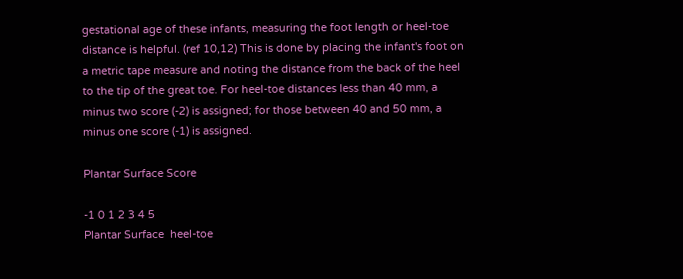gestational age of these infants, measuring the foot length or heel-toe distance is helpful. (ref 10,12) This is done by placing the infant's foot on a metric tape measure and noting the distance from the back of the heel to the tip of the great toe. For heel-toe distances less than 40 mm, a minus two score (-2) is assigned; for those between 40 and 50 mm, a minus one score (-1) is assigned.

Plantar Surface Score

-1 0 1 2 3 4 5
Plantar Surface  heel-toe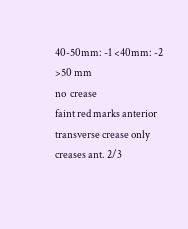40-50mm: -1 <40mm: -2
>50 mm
no  crease
faint red marks anterior
transverse crease only
creases ant. 2/3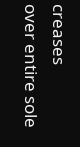creases
over entire sole